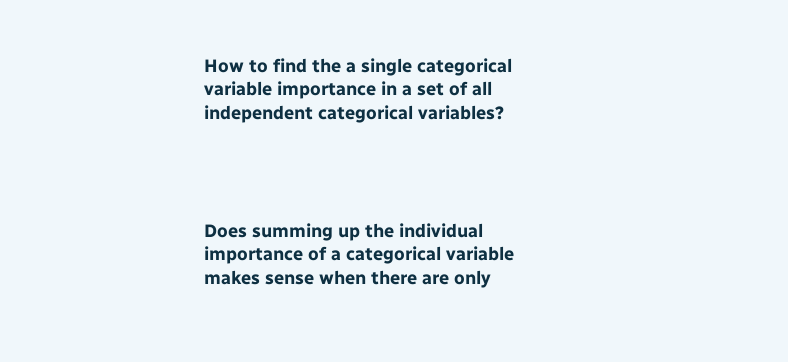How to find the a single categorical variable importance in a set of all independent categorical variables?




Does summing up the individual importance of a categorical variable makes sense when there are only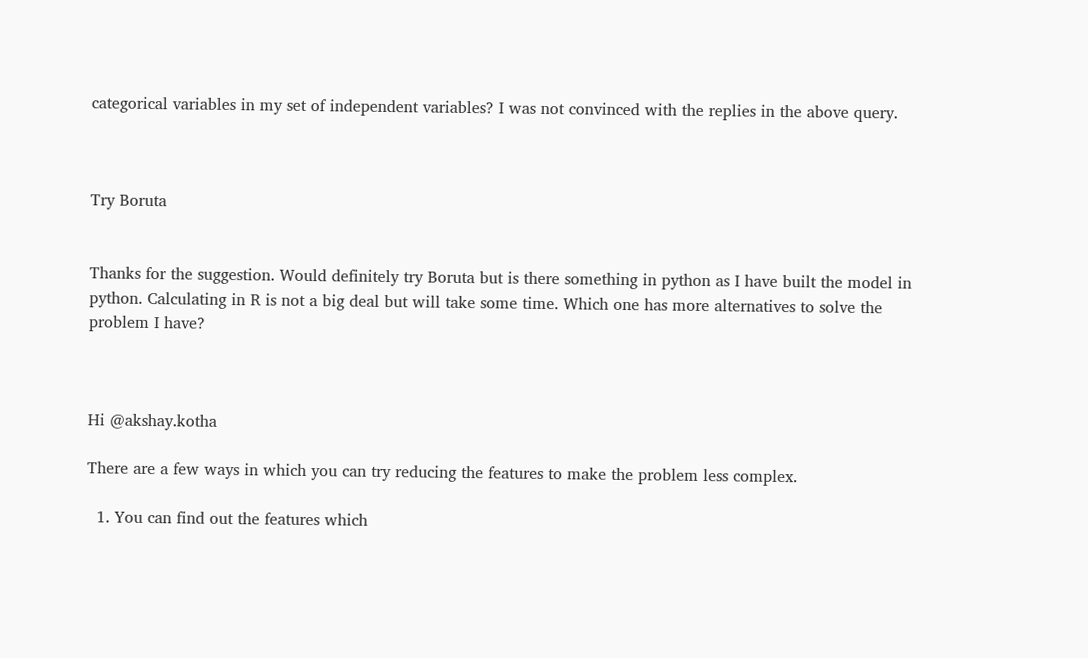categorical variables in my set of independent variables? I was not convinced with the replies in the above query.



Try Boruta


Thanks for the suggestion. Would definitely try Boruta but is there something in python as I have built the model in python. Calculating in R is not a big deal but will take some time. Which one has more alternatives to solve the problem I have?



Hi @akshay.kotha

There are a few ways in which you can try reducing the features to make the problem less complex.

  1. You can find out the features which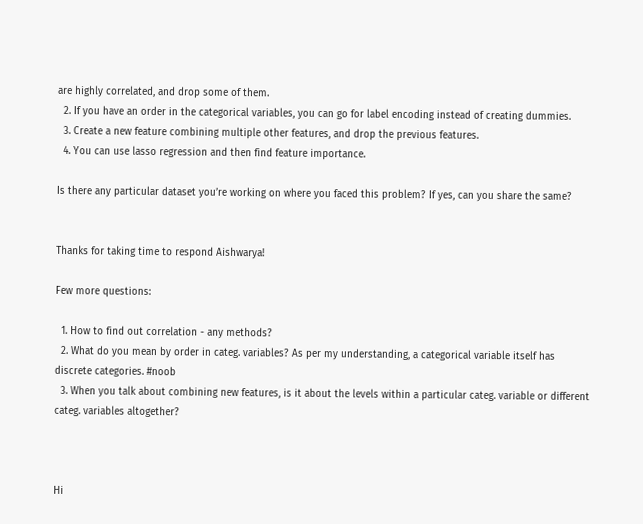are highly correlated, and drop some of them.
  2. If you have an order in the categorical variables, you can go for label encoding instead of creating dummies.
  3. Create a new feature combining multiple other features, and drop the previous features.
  4. You can use lasso regression and then find feature importance.

Is there any particular dataset you’re working on where you faced this problem? If yes, can you share the same?


Thanks for taking time to respond Aishwarya!

Few more questions:

  1. How to find out correlation - any methods?
  2. What do you mean by order in categ. variables? As per my understanding, a categorical variable itself has discrete categories. #noob
  3. When you talk about combining new features, is it about the levels within a particular categ. variable or different categ. variables altogether?



Hi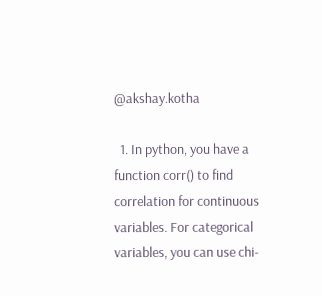@akshay.kotha

  1. In python, you have a function corr() to find correlation for continuous variables. For categorical variables, you can use chi-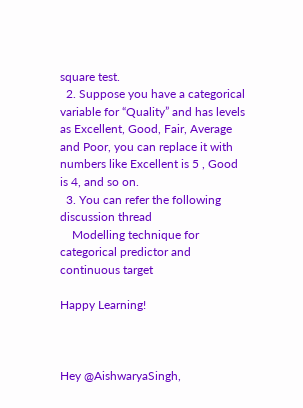square test.
  2. Suppose you have a categorical variable for “Quality” and has levels as Excellent, Good, Fair, Average and Poor, you can replace it with numbers like Excellent is 5 , Good is 4, and so on.
  3. You can refer the following discussion thread
    Modelling technique for categorical predictor and continuous target

Happy Learning!



Hey @AishwaryaSingh,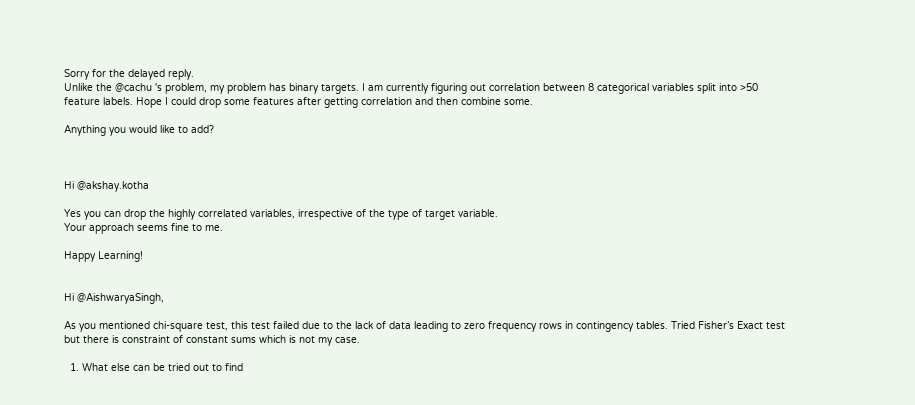Sorry for the delayed reply.
Unlike the @cachu 's problem, my problem has binary targets. I am currently figuring out correlation between 8 categorical variables split into >50 feature labels. Hope I could drop some features after getting correlation and then combine some.

Anything you would like to add?



Hi @akshay.kotha

Yes you can drop the highly correlated variables, irrespective of the type of target variable.
Your approach seems fine to me.

Happy Learning!


Hi @AishwaryaSingh,

As you mentioned chi-square test, this test failed due to the lack of data leading to zero frequency rows in contingency tables. Tried Fisher’s Exact test but there is constraint of constant sums which is not my case.

  1. What else can be tried out to find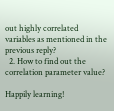out highly correlated variables as mentioned in the previous reply?
  2. How to find out the correlation parameter value?

Happily learning!